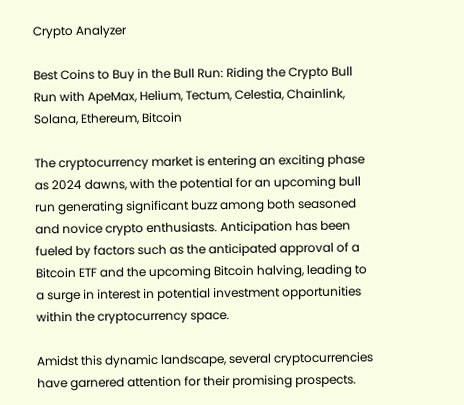Crypto Analyzer

Best Coins to Buy in the Bull Run: Riding the Crypto Bull Run with ApeMax, Helium, Tectum, Celestia, Chainlink, Solana, Ethereum, Bitcoin

The cryptocurrency market is entering an exciting phase as 2024 dawns, with the potential for an upcoming bull run generating significant buzz among both seasoned and novice crypto enthusiasts. Anticipation has been fueled by factors such as the anticipated approval of a Bitcoin ETF and the upcoming Bitcoin halving, leading to a surge in interest in potential investment opportunities within the cryptocurrency space.

Amidst this dynamic landscape, several cryptocurrencies have garnered attention for their promising prospects.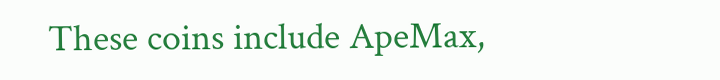These coins include ApeMax,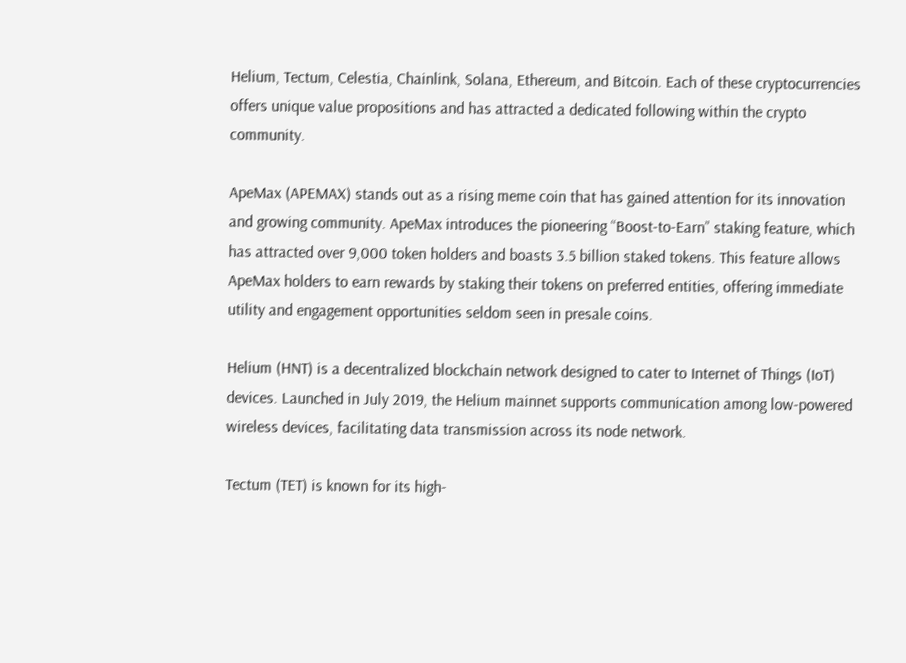Helium, Tectum, Celestia, Chainlink, Solana, Ethereum, and Bitcoin. Each of these cryptocurrencies offers unique value propositions and has attracted a dedicated following within the crypto community.

ApeMax (APEMAX) stands out as a rising meme coin that has gained attention for its innovation and growing community. ApeMax introduces the pioneering “Boost-to-Earn” staking feature, which has attracted over 9,000 token holders and boasts 3.5 billion staked tokens. This feature allows ApeMax holders to earn rewards by staking their tokens on preferred entities, offering immediate utility and engagement opportunities seldom seen in presale coins.

Helium (HNT) is a decentralized blockchain network designed to cater to Internet of Things (IoT) devices. Launched in July 2019, the Helium mainnet supports communication among low-powered wireless devices, facilitating data transmission across its node network.

Tectum (TET) is known for its high-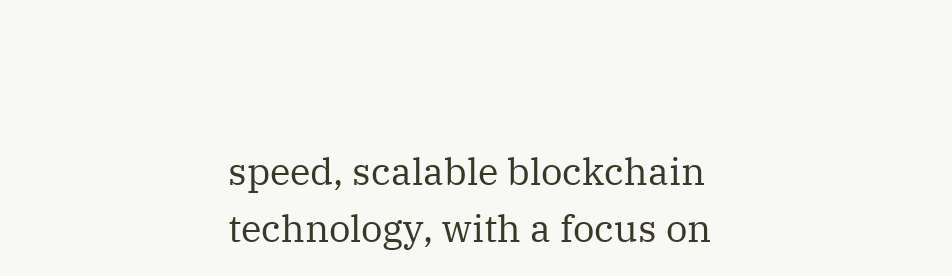speed, scalable blockchain technology, with a focus on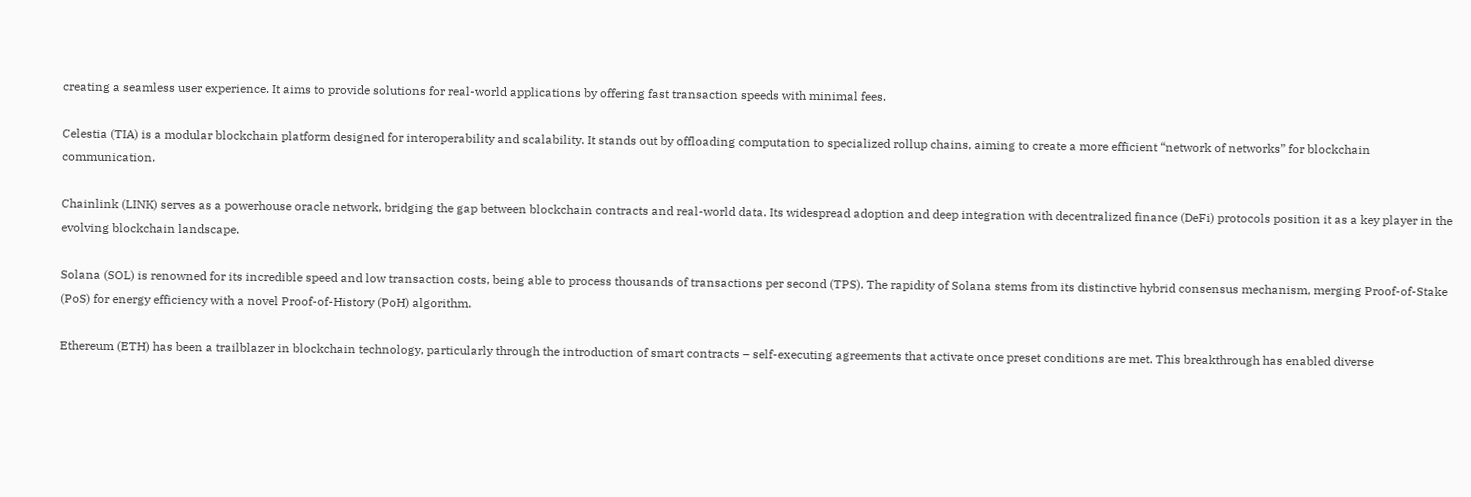creating a seamless user experience. It aims to provide solutions for real-world applications by offering fast transaction speeds with minimal fees.

Celestia (TIA) is a modular blockchain platform designed for interoperability and scalability. It stands out by offloading computation to specialized rollup chains, aiming to create a more efficient “network of networks” for blockchain communication.

Chainlink (LINK) serves as a powerhouse oracle network, bridging the gap between blockchain contracts and real-world data. Its widespread adoption and deep integration with decentralized finance (DeFi) protocols position it as a key player in the evolving blockchain landscape.

Solana (SOL) is renowned for its incredible speed and low transaction costs, being able to process thousands of transactions per second (TPS). The rapidity of Solana stems from its distinctive hybrid consensus mechanism, merging Proof-of-Stake (PoS) for energy efficiency with a novel Proof-of-History (PoH) algorithm.

Ethereum (ETH) has been a trailblazer in blockchain technology, particularly through the introduction of smart contracts – self-executing agreements that activate once preset conditions are met. This breakthrough has enabled diverse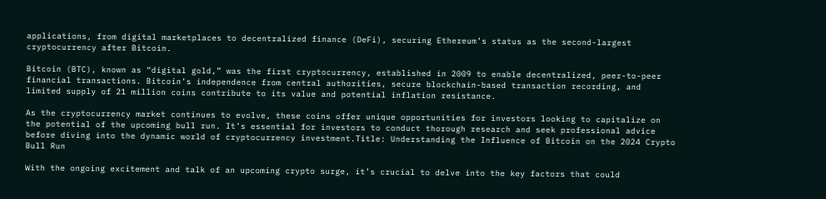applications, from digital marketplaces to decentralized finance (DeFi), securing Ethereum’s status as the second-largest cryptocurrency after Bitcoin.

Bitcoin (BTC), known as “digital gold,” was the first cryptocurrency, established in 2009 to enable decentralized, peer-to-peer financial transactions. Bitcoin’s independence from central authorities, secure blockchain-based transaction recording, and limited supply of 21 million coins contribute to its value and potential inflation resistance.

As the cryptocurrency market continues to evolve, these coins offer unique opportunities for investors looking to capitalize on the potential of the upcoming bull run. It’s essential for investors to conduct thorough research and seek professional advice before diving into the dynamic world of cryptocurrency investment.Title: Understanding the Influence of Bitcoin on the 2024 Crypto Bull Run

With the ongoing excitement and talk of an upcoming crypto surge, it’s crucial to delve into the key factors that could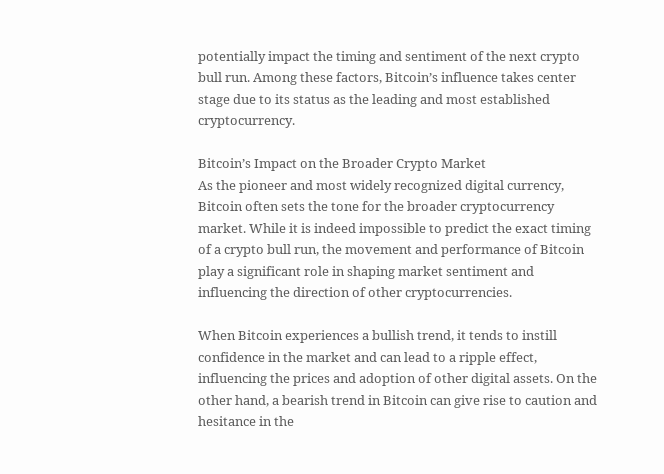potentially impact the timing and sentiment of the next crypto bull run. Among these factors, Bitcoin’s influence takes center stage due to its status as the leading and most established cryptocurrency.

Bitcoin’s Impact on the Broader Crypto Market
As the pioneer and most widely recognized digital currency, Bitcoin often sets the tone for the broader cryptocurrency market. While it is indeed impossible to predict the exact timing of a crypto bull run, the movement and performance of Bitcoin play a significant role in shaping market sentiment and influencing the direction of other cryptocurrencies.

When Bitcoin experiences a bullish trend, it tends to instill confidence in the market and can lead to a ripple effect, influencing the prices and adoption of other digital assets. On the other hand, a bearish trend in Bitcoin can give rise to caution and hesitance in the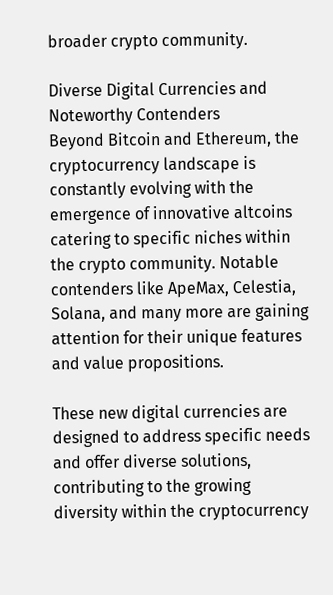broader crypto community.

Diverse Digital Currencies and Noteworthy Contenders
Beyond Bitcoin and Ethereum, the cryptocurrency landscape is constantly evolving with the emergence of innovative altcoins catering to specific niches within the crypto community. Notable contenders like ApeMax, Celestia, Solana, and many more are gaining attention for their unique features and value propositions.

These new digital currencies are designed to address specific needs and offer diverse solutions, contributing to the growing diversity within the cryptocurrency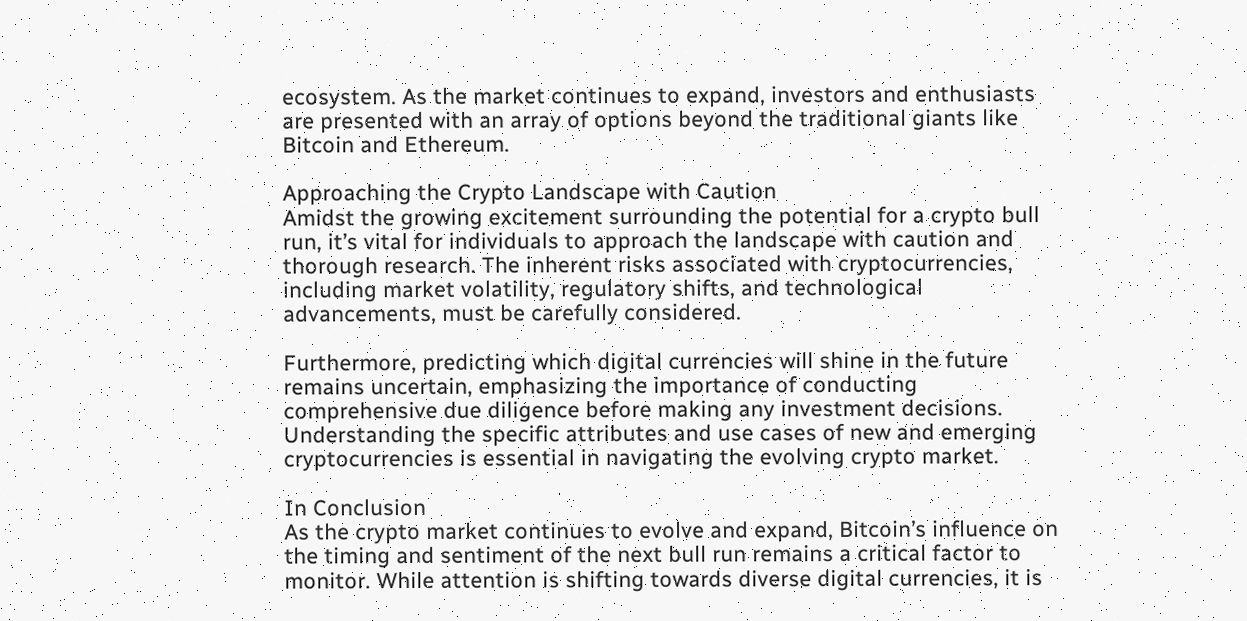ecosystem. As the market continues to expand, investors and enthusiasts are presented with an array of options beyond the traditional giants like Bitcoin and Ethereum.

Approaching the Crypto Landscape with Caution
Amidst the growing excitement surrounding the potential for a crypto bull run, it’s vital for individuals to approach the landscape with caution and thorough research. The inherent risks associated with cryptocurrencies, including market volatility, regulatory shifts, and technological advancements, must be carefully considered.

Furthermore, predicting which digital currencies will shine in the future remains uncertain, emphasizing the importance of conducting comprehensive due diligence before making any investment decisions. Understanding the specific attributes and use cases of new and emerging cryptocurrencies is essential in navigating the evolving crypto market.

In Conclusion
As the crypto market continues to evolve and expand, Bitcoin’s influence on the timing and sentiment of the next bull run remains a critical factor to monitor. While attention is shifting towards diverse digital currencies, it is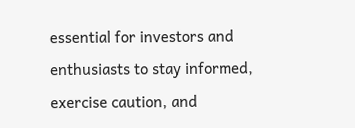essential for investors and enthusiasts to stay informed, exercise caution, and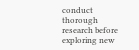conduct thorough research before exploring new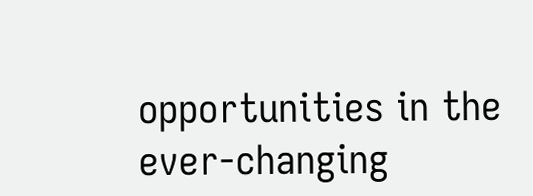opportunities in the ever-changing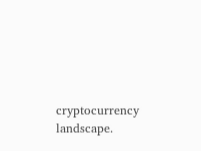cryptocurrency landscape.